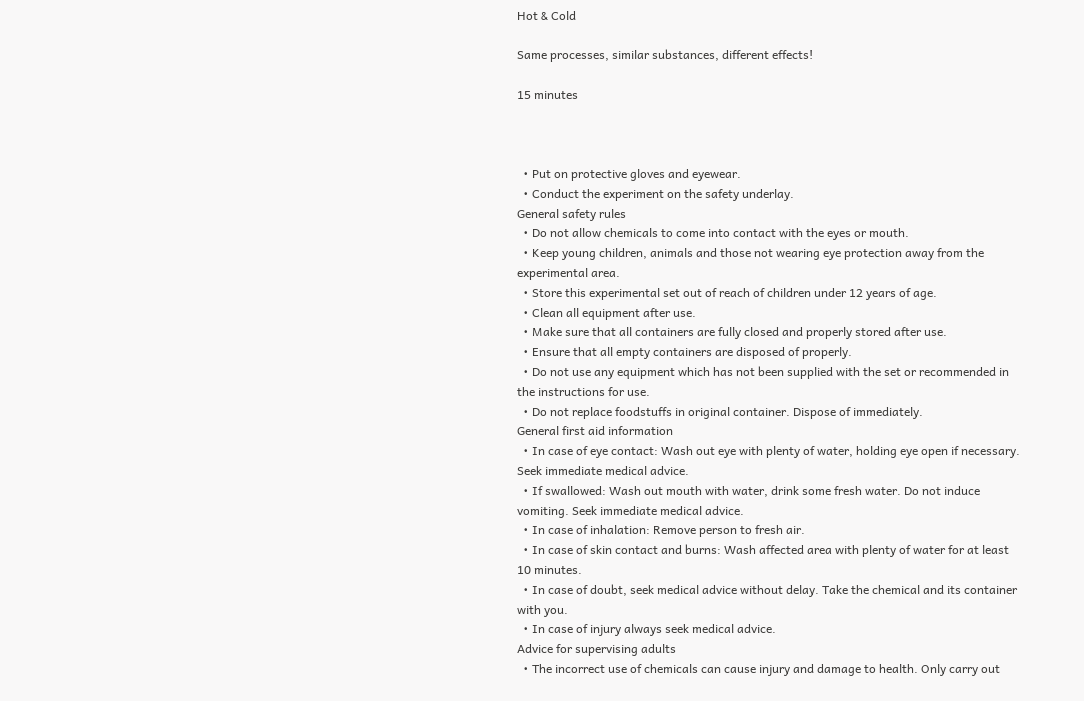Hot & Cold

Same processes, similar substances, different effects!

15 minutes



  • Put on protective gloves and eyewear.
  • Conduct the experiment on the safety underlay.
General safety rules
  • Do not allow chemicals to come into contact with the eyes or mouth.
  • Keep young children, animals and those not wearing eye protection away from the experimental area.
  • Store this experimental set out of reach of children under 12 years of age.
  • Clean all equipment after use.
  • Make sure that all containers are fully closed and properly stored after use.
  • Ensure that all empty containers are disposed of properly.
  • Do not use any equipment which has not been supplied with the set or recommended in the instructions for use.
  • Do not replace foodstuffs in original container. Dispose of immediately.
General first aid information
  • In case of eye contact: Wash out eye with plenty of water, holding eye open if necessary. Seek immediate medical advice.
  • If swallowed: Wash out mouth with water, drink some fresh water. Do not induce vomiting. Seek immediate medical advice.
  • In case of inhalation: Remove person to fresh air.
  • In case of skin contact and burns: Wash affected area with plenty of water for at least 10 minutes.
  • In case of doubt, seek medical advice without delay. Take the chemical and its container with you.
  • In case of injury always seek medical advice.
Advice for supervising adults
  • The incorrect use of chemicals can cause injury and damage to health. Only carry out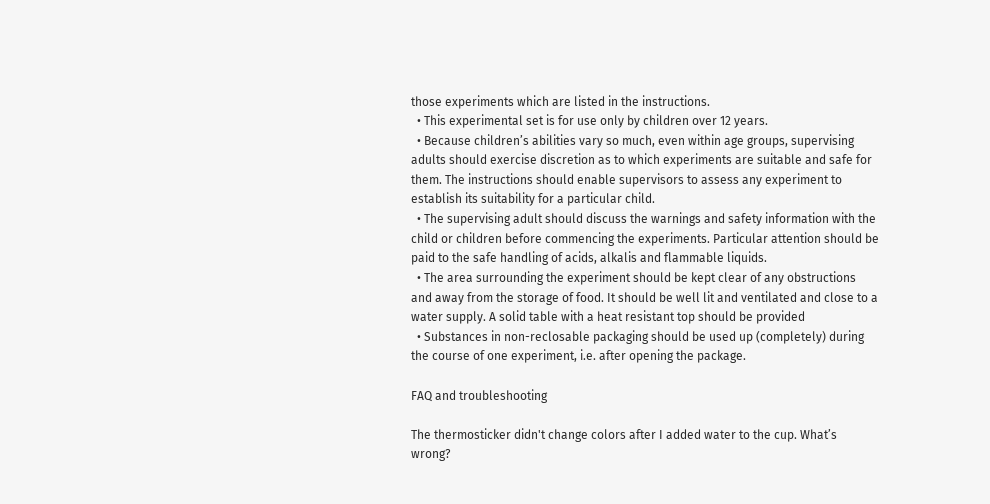those experiments which are listed in the instructions.
  • This experimental set is for use only by children over 12 years.
  • Because children’s abilities vary so much, even within age groups, supervising adults should exercise discretion as to which experiments are suitable and safe for them. The instructions should enable supervisors to assess any experiment to establish its suitability for a particular child.
  • The supervising adult should discuss the warnings and safety information with the child or children before commencing the experiments. Particular attention should be paid to the safe handling of acids, alkalis and flammable liquids.
  • The area surrounding the experiment should be kept clear of any obstructions and away from the storage of food. It should be well lit and ventilated and close to a water supply. A solid table with a heat resistant top should be provided
  • Substances in non-reclosable packaging should be used up (completely) during the course of one experiment, i.e. after opening the package.

FAQ and troubleshooting

The thermosticker didn't change colors after I added water to the cup. What’s wrong?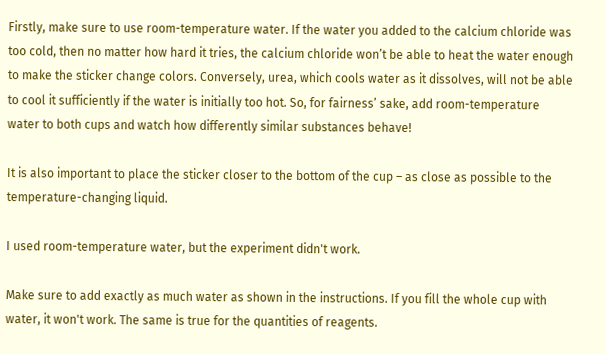Firstly, make sure to use room-temperature water. If the water you added to the calcium chloride was too cold, then no matter how hard it tries, the calcium chloride won’t be able to heat the water enough to make the sticker change colors. Conversely, urea, which cools water as it dissolves, will not be able to cool it sufficiently if the water is initially too hot. So, for fairness’ sake, add room-temperature water to both cups and watch how differently similar substances behave!

It is also important to place the sticker closer to the bottom of the cup – as close as possible to the temperature-changing liquid.

I used room-temperature water, but the experiment didn't work.

Make sure to add exactly as much water as shown in the instructions. If you fill the whole cup with water, it won't work. The same is true for the quantities of reagents.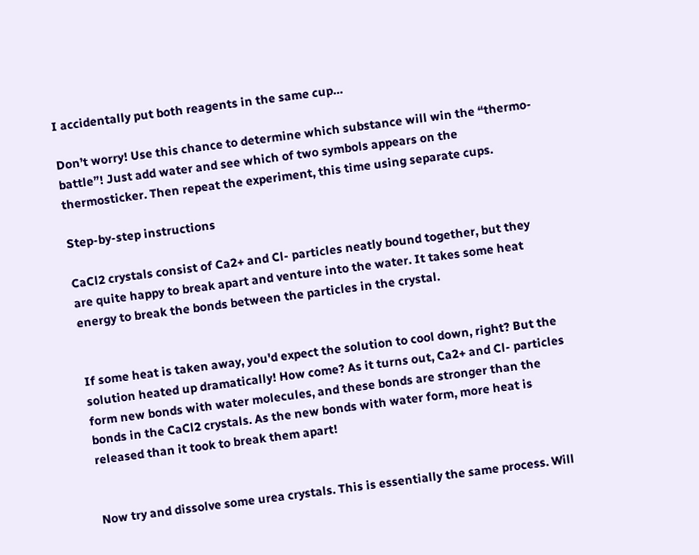I accidentally put both reagents in the same cup…

Don’t worry! Use this chance to determine which substance will win the “thermo-battle”! Just add water and see which of two symbols appears on the thermosticker. Then repeat the experiment, this time using separate cups.

Step-by-step instructions

CaCl2 crystals consist of Ca2+ and Cl- particles neatly bound together, but they are quite happy to break apart and venture into the water. It takes some heat energy to break the bonds between the particles in the crystal.


If some heat is taken away, you'd expect the solution to cool down, right? But the solution heated up dramatically! How come? As it turns out, Ca2+ and Cl- particles form new bonds with water molecules, and these bonds are stronger than the bonds in the CaCl2 crystals. As the new bonds with water form, more heat is released than it took to break them apart!


Now try and dissolve some urea crystals. This is essentially the same process. Will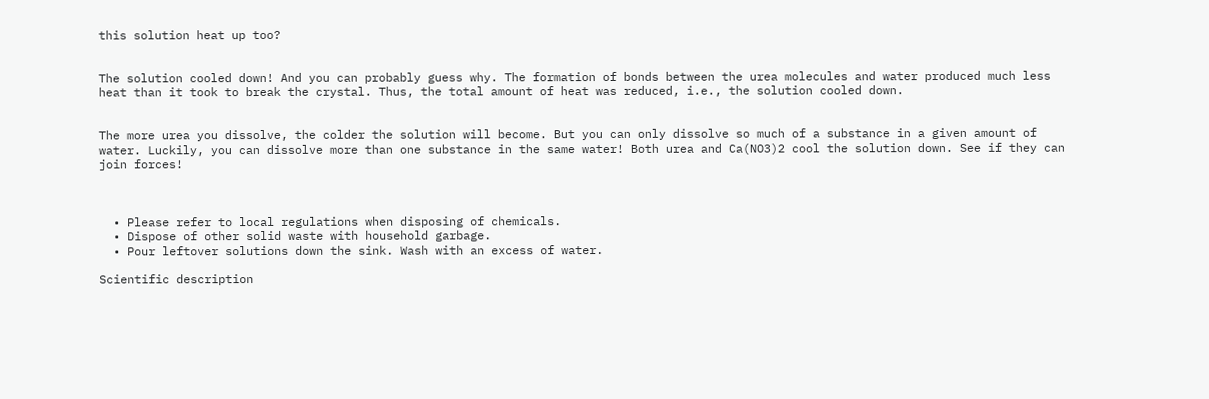this solution heat up too?


The solution cooled down! And you can probably guess why. The formation of bonds between the urea molecules and water produced much less heat than it took to break the crystal. Thus, the total amount of heat was reduced, i.e., the solution cooled down.


The more urea you dissolve, the colder the solution will become. But you can only dissolve so much of a substance in a given amount of water. Luckily, you can dissolve more than one substance in the same water! Both urea and Ca(NO3)2 cool the solution down. See if they can join forces!



  • Please refer to local regulations when disposing of chemicals.
  • Dispose of other solid waste with household garbage.
  • Pour leftover solutions down the sink. Wash with an excess of water.

Scientific description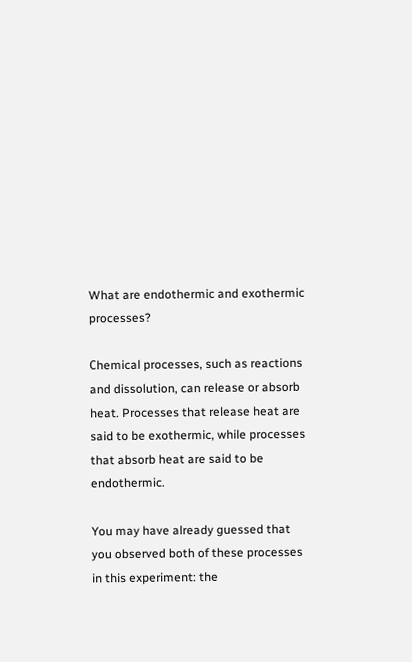What are endothermic and exothermic processes?

Сhemical processes, such as reactions and dissolution, can release or absorb heat. Processes that release heat are said to be exothermic, while processes that absorb heat are said to be endothermic.

You may have already guessed that you observed both of these processes in this experiment: the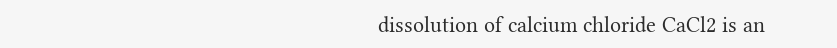dissolution of calcium chloride CaCl2 is an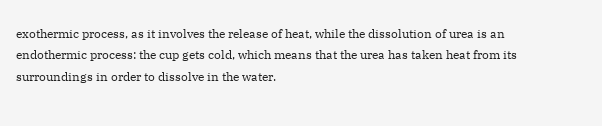exothermic process, as it involves the release of heat, while the dissolution of urea is an endothermic process: the cup gets cold, which means that the urea has taken heat from its surroundings in order to dissolve in the water.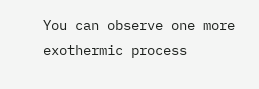You can observe one more exothermic process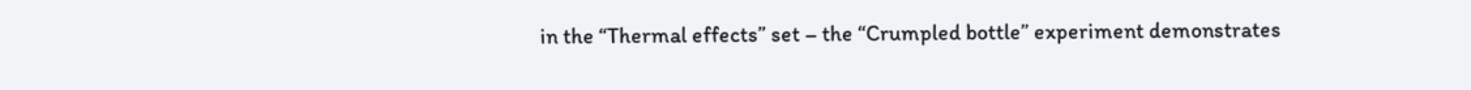in the “Thermal effects” set – the “Crumpled bottle” experiment demonstrates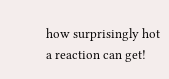how surprisingly hot a reaction can get!